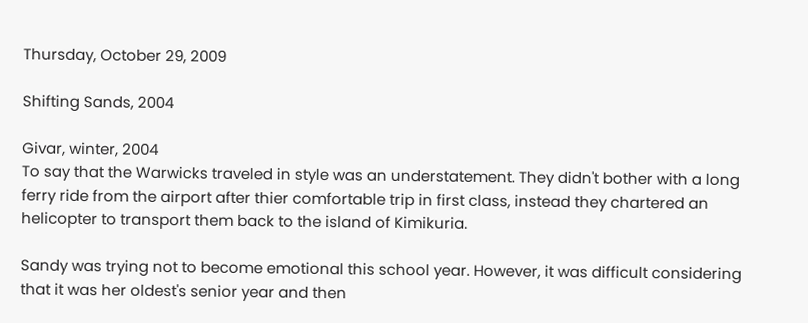Thursday, October 29, 2009

Shifting Sands, 2004

Givar, winter, 2004
To say that the Warwicks traveled in style was an understatement. They didn't bother with a long ferry ride from the airport after thier comfortable trip in first class, instead they chartered an helicopter to transport them back to the island of Kimikuria.

Sandy was trying not to become emotional this school year. However, it was difficult considering that it was her oldest's senior year and then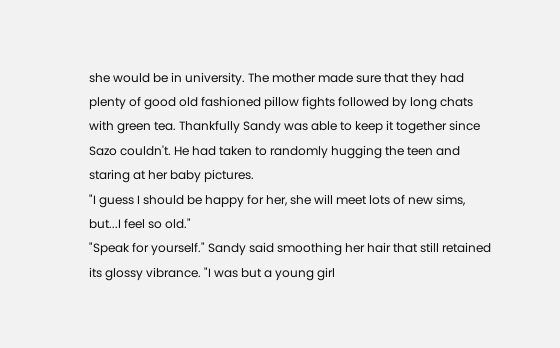she would be in university. The mother made sure that they had plenty of good old fashioned pillow fights followed by long chats with green tea. Thankfully Sandy was able to keep it together since Sazo couldn't. He had taken to randomly hugging the teen and staring at her baby pictures.
"I guess I should be happy for her, she will meet lots of new sims, but...I feel so old."
"Speak for yourself." Sandy said smoothing her hair that still retained its glossy vibrance. "I was but a young girl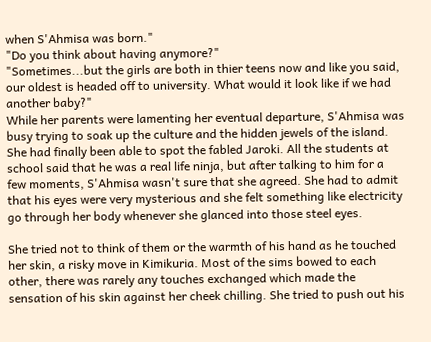when S'Ahmisa was born."
"Do you think about having anymore?"
"Sometimes...but the girls are both in thier teens now and like you said, our oldest is headed off to university. What would it look like if we had another baby?"
While her parents were lamenting her eventual departure, S'Ahmisa was busy trying to soak up the culture and the hidden jewels of the island. She had finally been able to spot the fabled Jaroki. All the students at school said that he was a real life ninja, but after talking to him for a few moments, S'Ahmisa wasn't sure that she agreed. She had to admit that his eyes were very mysterious and she felt something like electricity go through her body whenever she glanced into those steel eyes.

She tried not to think of them or the warmth of his hand as he touched her skin, a risky move in Kimikuria. Most of the sims bowed to each other, there was rarely any touches exchanged which made the sensation of his skin against her cheek chilling. She tried to push out his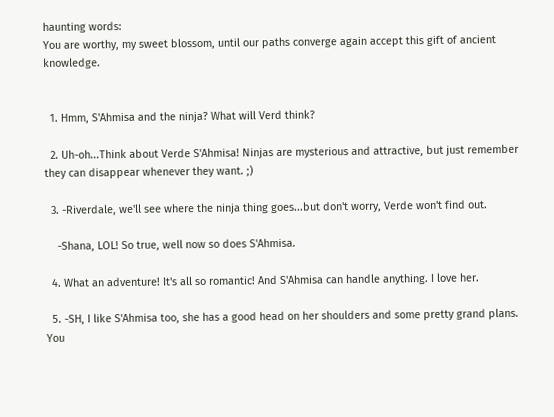haunting words:
You are worthy, my sweet blossom, until our paths converge again accept this gift of ancient knowledge.


  1. Hmm, S'Ahmisa and the ninja? What will Verd think?

  2. Uh-oh...Think about Verde S'Ahmisa! Ninjas are mysterious and attractive, but just remember they can disappear whenever they want. ;)

  3. -Riverdale, we'll see where the ninja thing goes...but don't worry, Verde won't find out.

    -Shana, LOL! So true, well now so does S'Ahmisa.

  4. What an adventure! It's all so romantic! And S'Ahmisa can handle anything. I love her.

  5. -SH, I like S'Ahmisa too, she has a good head on her shoulders and some pretty grand plans. You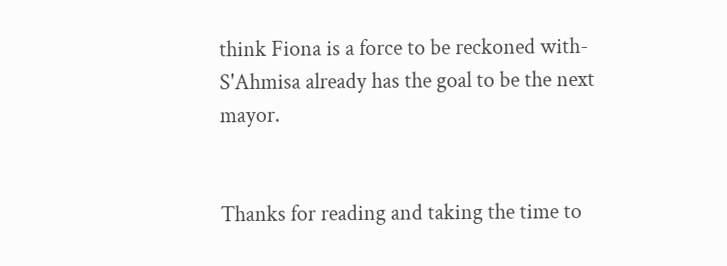think Fiona is a force to be reckoned with-S'Ahmisa already has the goal to be the next mayor.


Thanks for reading and taking the time to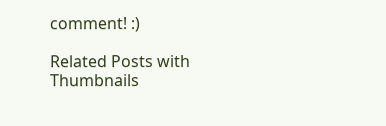comment! :)

Related Posts with Thumbnails